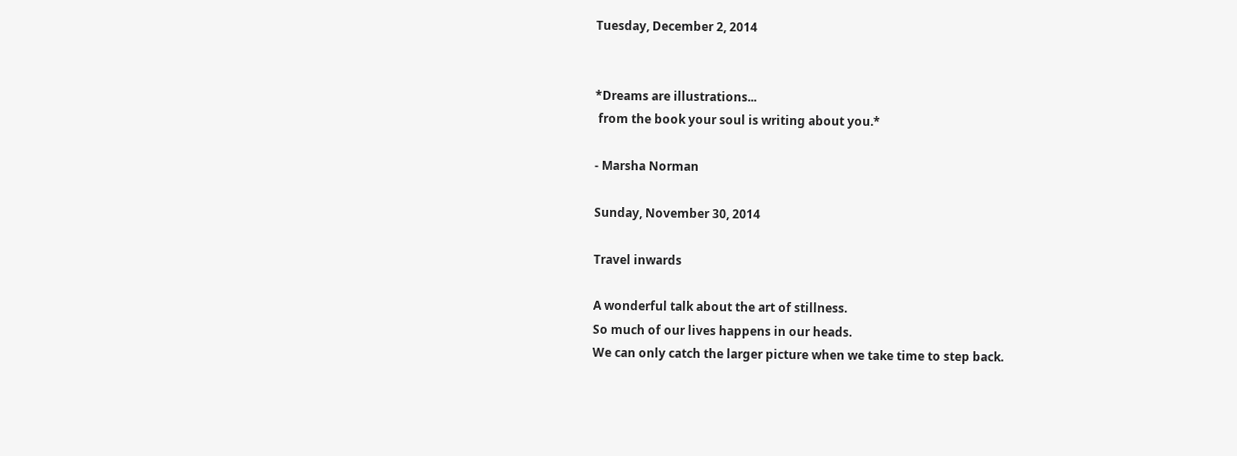Tuesday, December 2, 2014


*Dreams are illustrations...
 from the book your soul is writing about you.*

- Marsha Norman

Sunday, November 30, 2014

Travel inwards

A wonderful talk about the art of stillness.
So much of our lives happens in our heads.
We can only catch the larger picture when we take time to step back.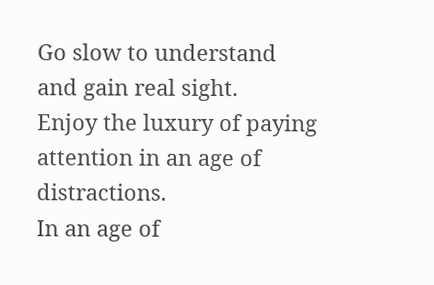Go slow to understand
and gain real sight.
Enjoy the luxury of paying attention in an age of distractions.
In an age of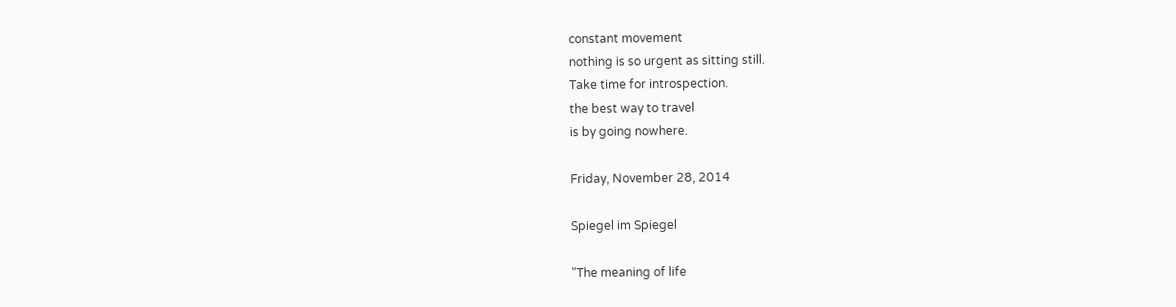constant movement
nothing is so urgent as sitting still.
Take time for introspection.
the best way to travel
is by going nowhere.

Friday, November 28, 2014

Spiegel im Spiegel

"The meaning of life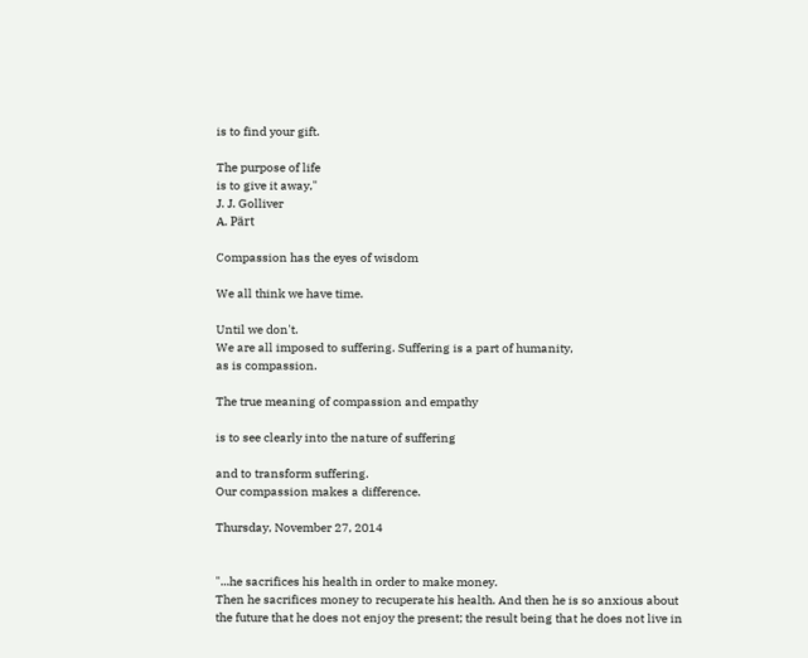is to find your gift.

The purpose of life
is to give it away,"
J. J. Golliver
A. Pärt

Compassion has the eyes of wisdom

We all think we have time.

Until we don't.
We are all imposed to suffering. Suffering is a part of humanity,
as is compassion.

The true meaning of compassion and empathy

is to see clearly into the nature of suffering

and to transform suffering.
Our compassion makes a difference.

Thursday, November 27, 2014


"...he sacrifices his health in order to make money.
Then he sacrifices money to recuperate his health. And then he is so anxious about the future that he does not enjoy the present; the result being that he does not live in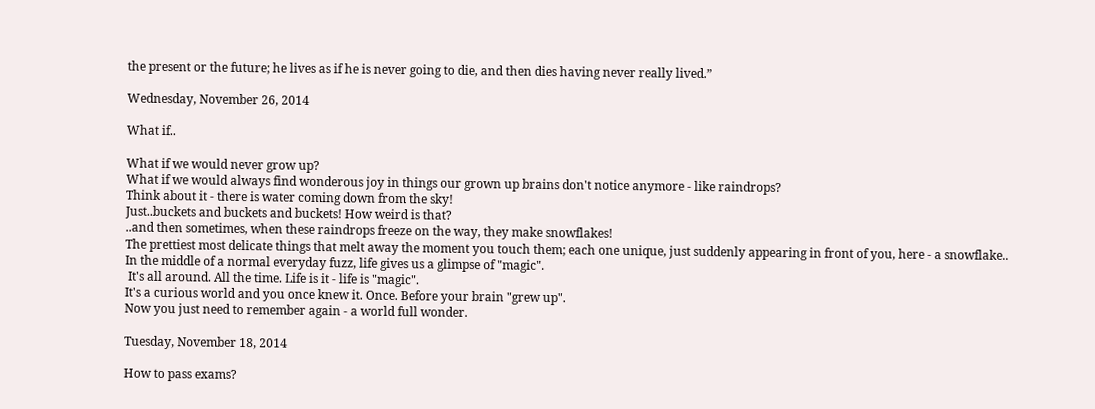the present or the future; he lives as if he is never going to die, and then dies having never really lived.”

Wednesday, November 26, 2014

What if..

What if we would never grow up?
What if we would always find wonderous joy in things our grown up brains don't notice anymore - like raindrops?
Think about it - there is water coming down from the sky!
Just..buckets and buckets and buckets! How weird is that?
..and then sometimes, when these raindrops freeze on the way, they make snowflakes!
The prettiest most delicate things that melt away the moment you touch them; each one unique, just suddenly appearing in front of you, here - a snowflake..
In the middle of a normal everyday fuzz, life gives us a glimpse of "magic".
 It's all around. All the time. Life is it - life is "magic".
It's a curious world and you once knew it. Once. Before your brain "grew up".
Now you just need to remember again - a world full wonder.

Tuesday, November 18, 2014

How to pass exams?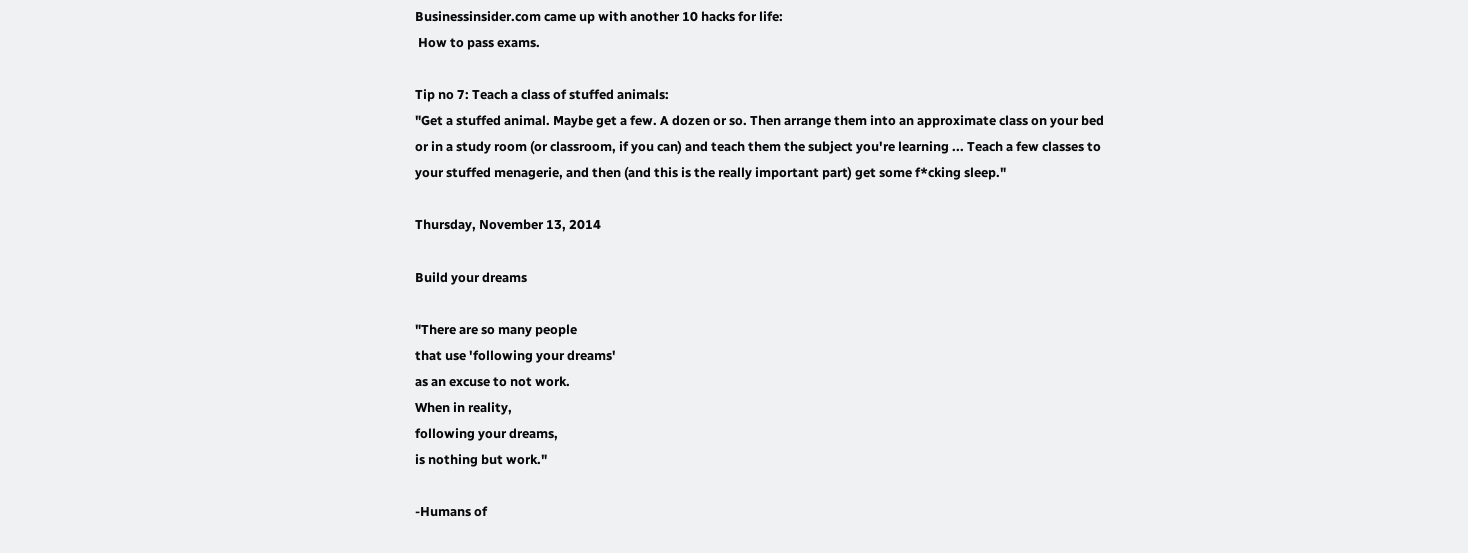Businessinsider.com came up with another 10 hacks for life:
 How to pass exams.

Tip no 7: Teach a class of stuffed animals:
"Get a stuffed animal. Maybe get a few. A dozen or so. Then arrange them into an approximate class on your bed or in a study room (or classroom, if you can) and teach them the subject you're learning ... Teach a few classes to your stuffed menagerie, and then (and this is the really important part) get some f*cking sleep."

Thursday, November 13, 2014

Build your dreams

"There are so many people
that use 'following your dreams'
as an excuse to not work.
When in reality,
following your dreams,
is nothing but work."

-Humans of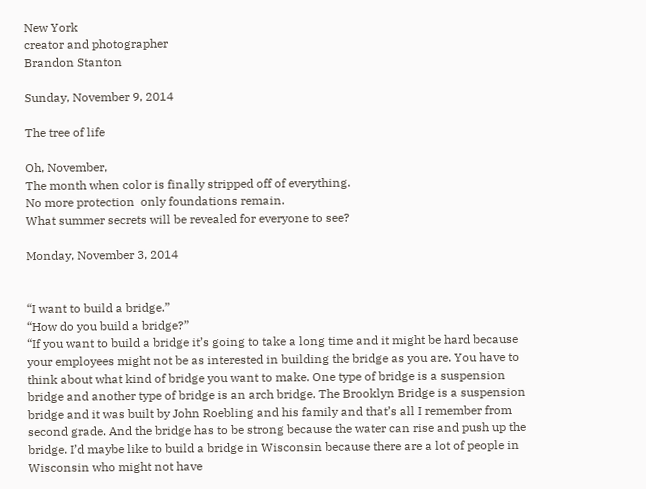New York
creator and photographer
Brandon Stanton

Sunday, November 9, 2014

The tree of life

Oh, November,
The month when color is finally stripped off of everything.
No more protection  only foundations remain.
What summer secrets will be revealed for everyone to see?

Monday, November 3, 2014


“I want to build a bridge.”
“How do you build a bridge?”
“If you want to build a bridge it’s going to take a long time and it might be hard because your employees might not be as interested in building the bridge as you are. You have to think about what kind of bridge you want to make. One type of bridge is a suspension bridge and another type of bridge is an arch bridge. The Brooklyn Bridge is a suspension bridge and it was built by John Roebling and his family and that’s all I remember from second grade. And the bridge has to be strong because the water can rise and push up the bridge. I’d maybe like to build a bridge in Wisconsin because there are a lot of people in Wisconsin who might not have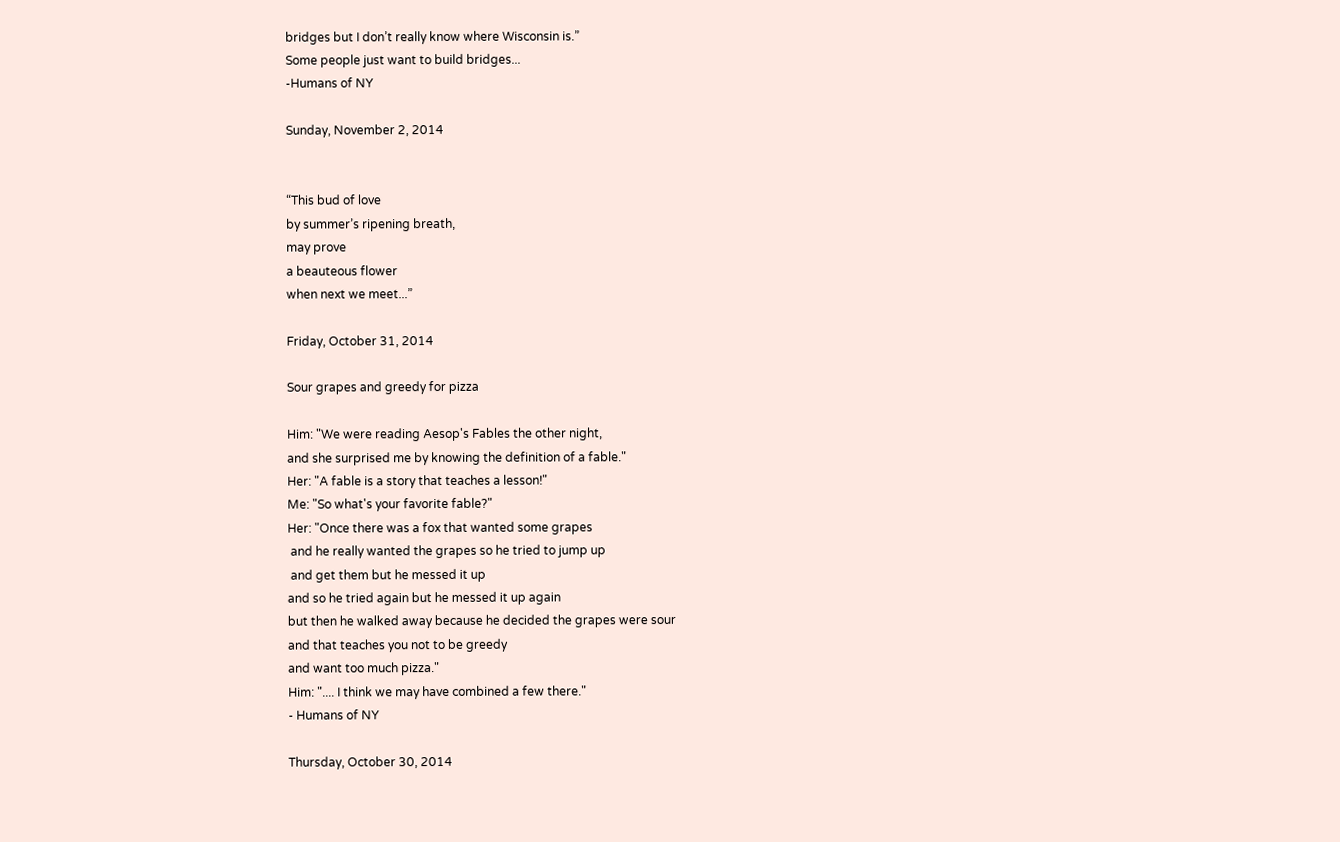bridges but I don’t really know where Wisconsin is.”
Some people just want to build bridges...
-Humans of NY

Sunday, November 2, 2014


“This bud of love
by summer’s ripening breath,
may prove
a beauteous flower
when next we meet...”

Friday, October 31, 2014

Sour grapes and greedy for pizza

Him: "We were reading Aesop's Fables the other night,
and she surprised me by knowing the definition of a fable."
Her: "A fable is a story that teaches a lesson!"
Me: "So what's your favorite fable?"
Her: "Once there was a fox that wanted some grapes
 and he really wanted the grapes so he tried to jump up
 and get them but he messed it up
and so he tried again but he messed it up again
but then he walked away because he decided the grapes were sour
and that teaches you not to be greedy
and want too much pizza."
Him: ".... I think we may have combined a few there."
- Humans of NY

Thursday, October 30, 2014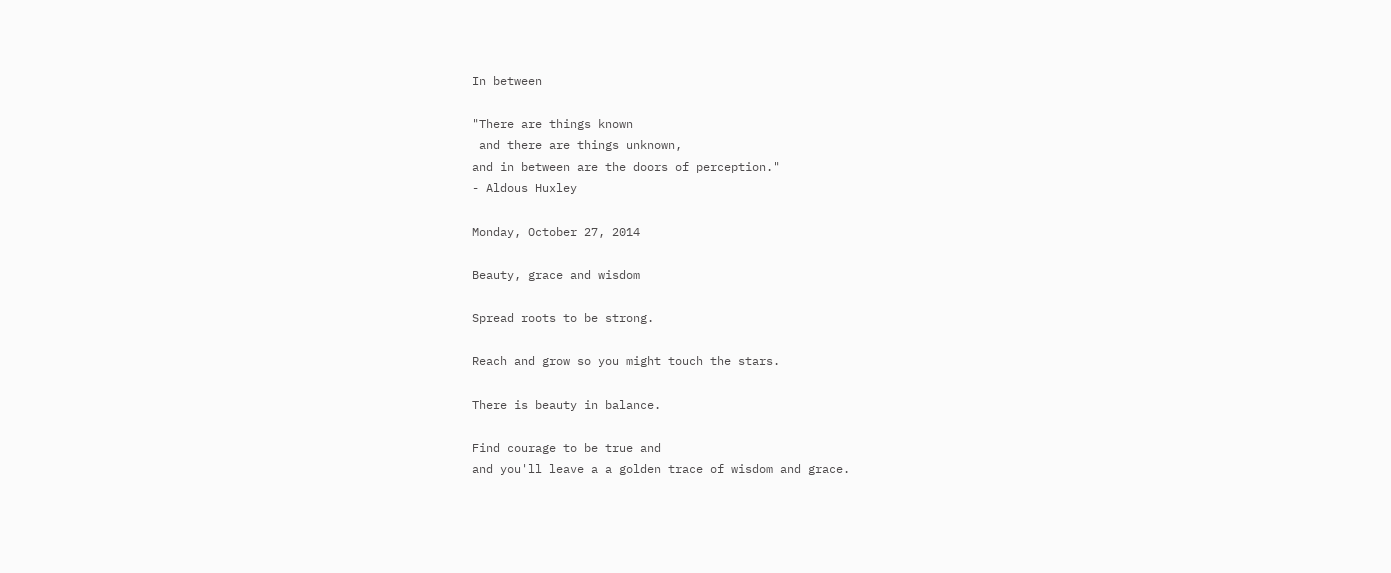In between

"There are things known
 and there are things unknown,
and in between are the doors of perception."
- Aldous Huxley

Monday, October 27, 2014

Beauty, grace and wisdom

Spread roots to be strong.

Reach and grow so you might touch the stars.

There is beauty in balance.

Find courage to be true and
and you'll leave a a golden trace of wisdom and grace.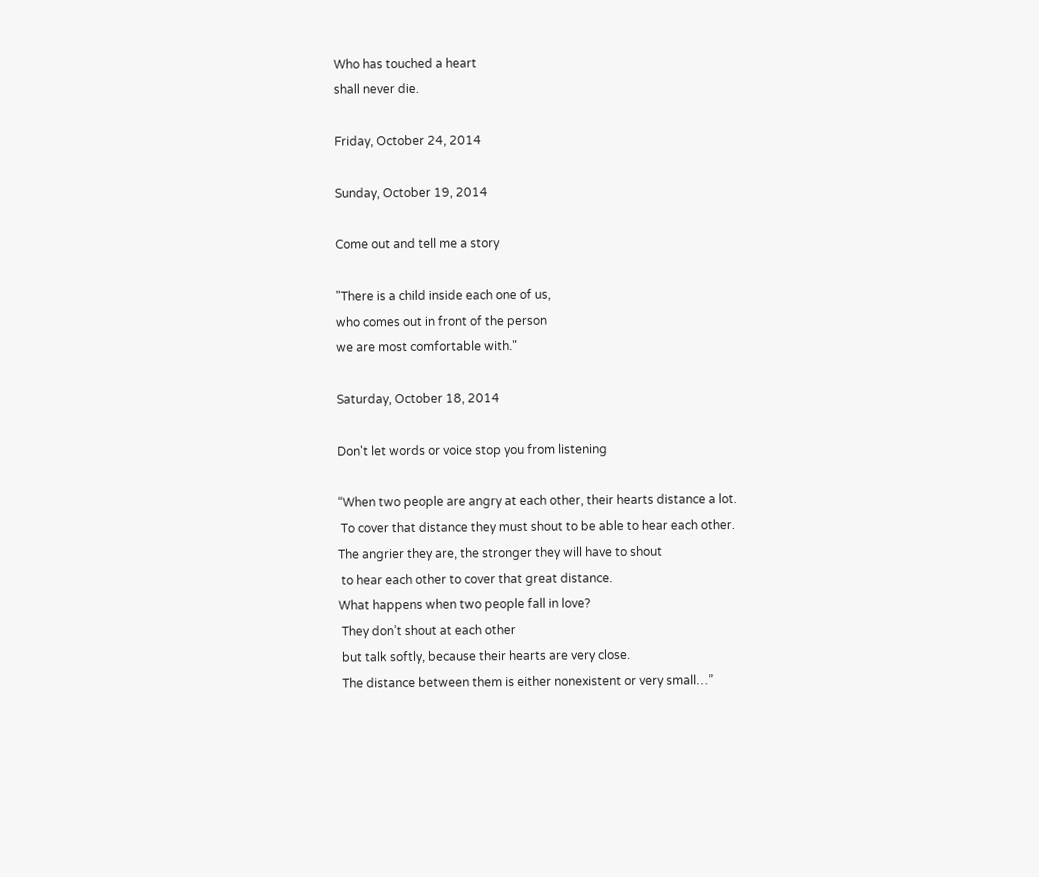Who has touched a heart
shall never die.

Friday, October 24, 2014

Sunday, October 19, 2014

Come out and tell me a story

"There is a child inside each one of us,
who comes out in front of the person
we are most comfortable with."

Saturday, October 18, 2014

Don't let words or voice stop you from listening

“When two people are angry at each other, their hearts distance a lot.
 To cover that distance they must shout to be able to hear each other.
The angrier they are, the stronger they will have to shout
 to hear each other to cover that great distance.
What happens when two people fall in love?
 They don’t shout at each other
 but talk softly, because their hearts are very close.
 The distance between them is either nonexistent or very small…”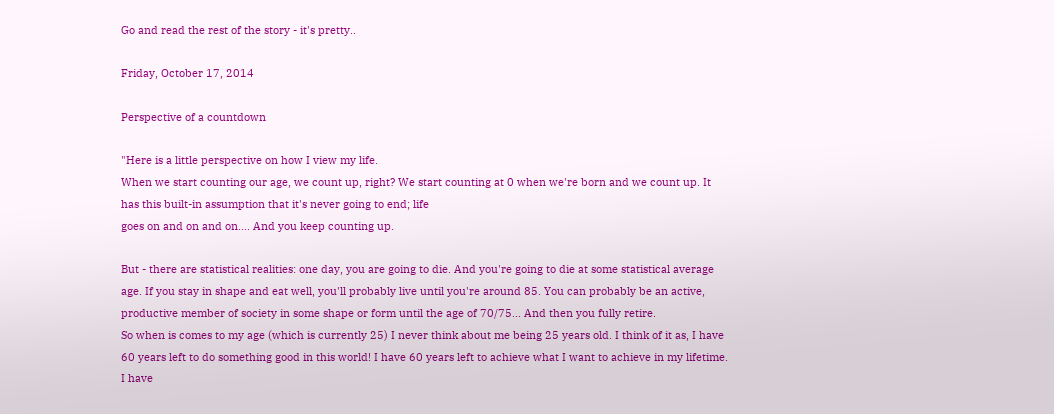Go and read the rest of the story - it's pretty..

Friday, October 17, 2014

Perspective of a countdown

"Here is a little perspective on how I view my life.
When we start counting our age, we count up, right? We start counting at 0 when we're born and we count up. It has this built-in assumption that it's never going to end; life
goes on and on and on.... And you keep counting up.

But - there are statistical realities: one day, you are going to die. And you're going to die at some statistical average age. If you stay in shape and eat well, you'll probably live until you're around 85. You can probably be an active, productive member of society in some shape or form until the age of 70/75... And then you fully retire.
So when is comes to my age (which is currently 25) I never think about me being 25 years old. I think of it as, I have 60 years left to do something good in this world! I have 60 years left to achieve what I want to achieve in my lifetime. I have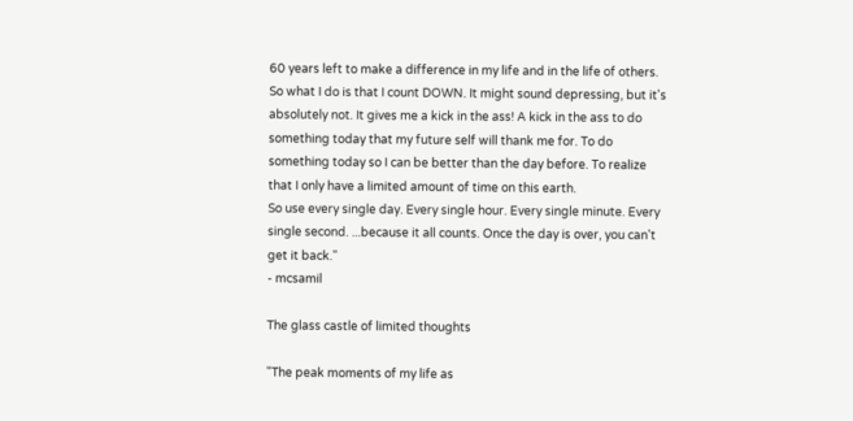60 years left to make a difference in my life and in the life of others. So what I do is that I count DOWN. It might sound depressing, but it's absolutely not. It gives me a kick in the ass! A kick in the ass to do something today that my future self will thank me for. To do something today so I can be better than the day before. To realize that I only have a limited amount of time on this earth.
So use every single day. Every single hour. Every single minute. Every single second. ...because it all counts. Once the day is over, you can't get it back."
- mcsamil

The glass castle of limited thoughts

"The peak moments of my life as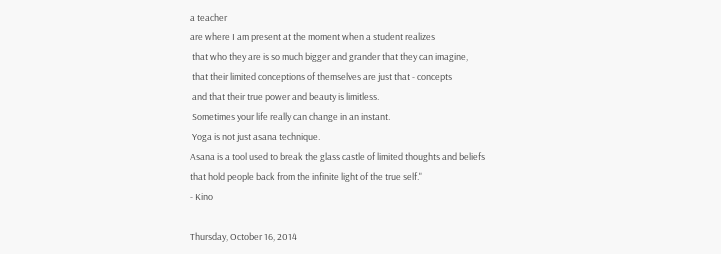a teacher
are where I am present at the moment when a student realizes
 that who they are is so much bigger and grander that they can imagine,
 that their limited conceptions of themselves are just that - concepts
 and that their true power and beauty is limitless.
 Sometimes your life really can change in an instant.
 Yoga is not just asana technique.
Asana is a tool used to break the glass castle of limited thoughts and beliefs
that hold people back from the infinite light of the true self."
- Kino

Thursday, October 16, 2014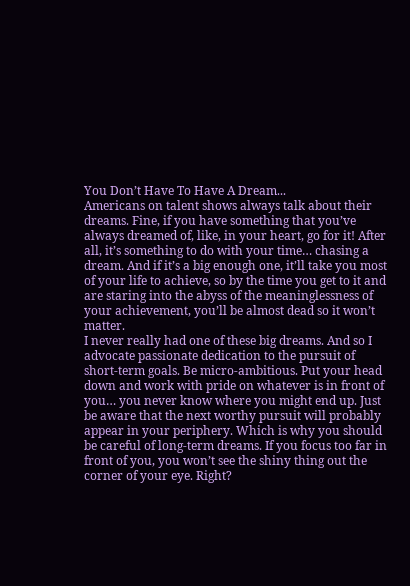You Don’t Have To Have A Dream...
Americans on talent shows always talk about their dreams. Fine, if you have something that you’ve always dreamed of, like, in your heart, go for it! After all, it’s something to do with your time… chasing a dream. And if it’s a big enough one, it’ll take you most of your life to achieve, so by the time you get to it and are staring into the abyss of the meaninglessness of your achievement, you’ll be almost dead so it won’t matter.
I never really had one of these big dreams. And so I advocate passionate dedication to the pursuit of short-term goals. Be micro-ambitious. Put your head down and work with pride on whatever is in front of you… you never know where you might end up. Just be aware that the next worthy pursuit will probably appear in your periphery. Which is why you should be careful of long-term dreams. If you focus too far in front of you, you won’t see the shiny thing out the corner of your eye. Right?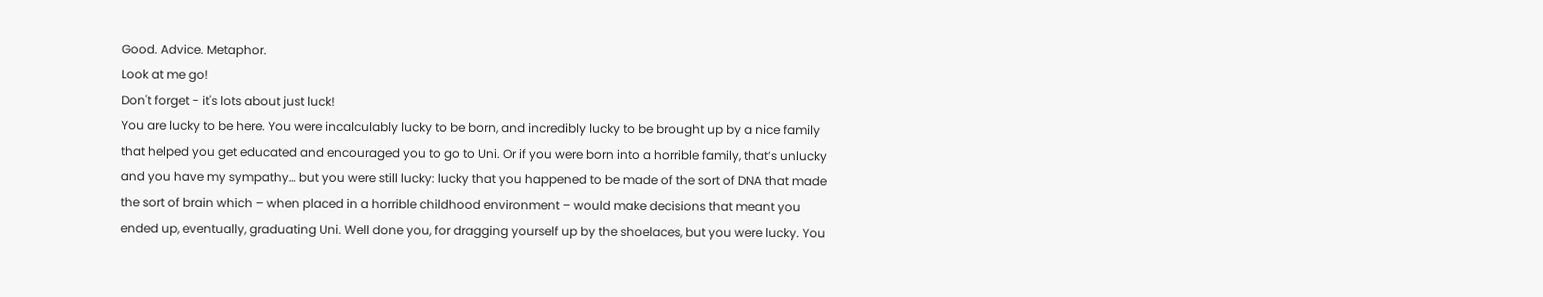Good. Advice. Metaphor.
Look at me go!
Don't forget - it's lots about just luck!
You are lucky to be here. You were incalculably lucky to be born, and incredibly lucky to be brought up by a nice family that helped you get educated and encouraged you to go to Uni. Or if you were born into a horrible family, that’s unlucky and you have my sympathy… but you were still lucky: lucky that you happened to be made of the sort of DNA that made the sort of brain which – when placed in a horrible childhood environment – would make decisions that meant you ended up, eventually, graduating Uni. Well done you, for dragging yourself up by the shoelaces, but you were lucky. You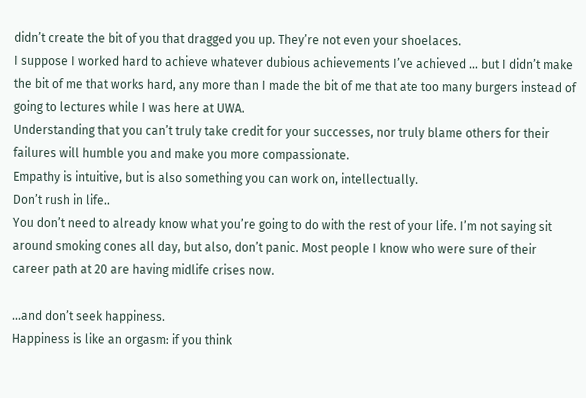didn’t create the bit of you that dragged you up. They’re not even your shoelaces.
I suppose I worked hard to achieve whatever dubious achievements I’ve achieved … but I didn’t make the bit of me that works hard, any more than I made the bit of me that ate too many burgers instead of going to lectures while I was here at UWA.
Understanding that you can’t truly take credit for your successes, nor truly blame others for their failures will humble you and make you more compassionate.
Empathy is intuitive, but is also something you can work on, intellectually.
Don’t rush in life..
You don’t need to already know what you’re going to do with the rest of your life. I’m not saying sit around smoking cones all day, but also, don’t panic. Most people I know who were sure of their career path at 20 are having midlife crises now.

...and don’t seek happiness.
Happiness is like an orgasm: if you think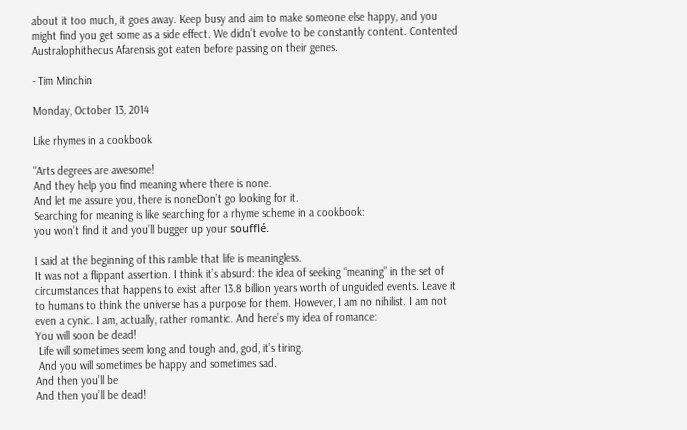about it too much, it goes away. Keep busy and aim to make someone else happy, and you might find you get some as a side effect. We didn’t evolve to be constantly content. Contented Australophithecus Afarensis got eaten before passing on their genes.

- Tim Minchin

Monday, October 13, 2014

Like rhymes in a cookbook

"Arts degrees are awesome!
And they help you find meaning where there is none.
And let me assure you, there is noneDon’t go looking for it.
Searching for meaning is like searching for a rhyme scheme in a cookbook:
you won’t find it and you’ll bugger up your soufflé.

I said at the beginning of this ramble that life is meaningless.
It was not a flippant assertion. I think it’s absurd: the idea of seeking “meaning” in the set of circumstances that happens to exist after 13.8 billion years worth of unguided events. Leave it to humans to think the universe has a purpose for them. However, I am no nihilist. I am not even a cynic. I am, actually, rather romantic. And here’s my idea of romance:
You will soon be dead!
 Life will sometimes seem long and tough and, god, it’s tiring.
 And you will sometimes be happy and sometimes sad.
And then you’ll be
And then you’ll be dead!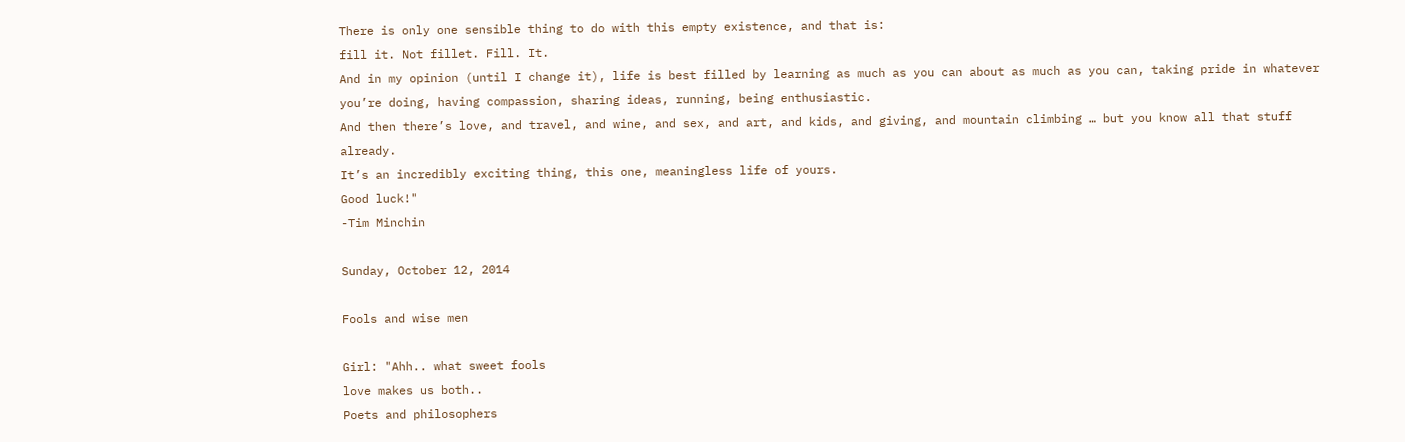There is only one sensible thing to do with this empty existence, and that is:
fill it. Not fillet. Fill. It.
And in my opinion (until I change it), life is best filled by learning as much as you can about as much as you can, taking pride in whatever you’re doing, having compassion, sharing ideas, running, being enthusiastic.
And then there’s love, and travel, and wine, and sex, and art, and kids, and giving, and mountain climbing … but you know all that stuff already.
It’s an incredibly exciting thing, this one, meaningless life of yours.
Good luck!"
-Tim Minchin

Sunday, October 12, 2014

Fools and wise men

Girl: "Ahh.. what sweet fools
love makes us both..
Poets and philosophers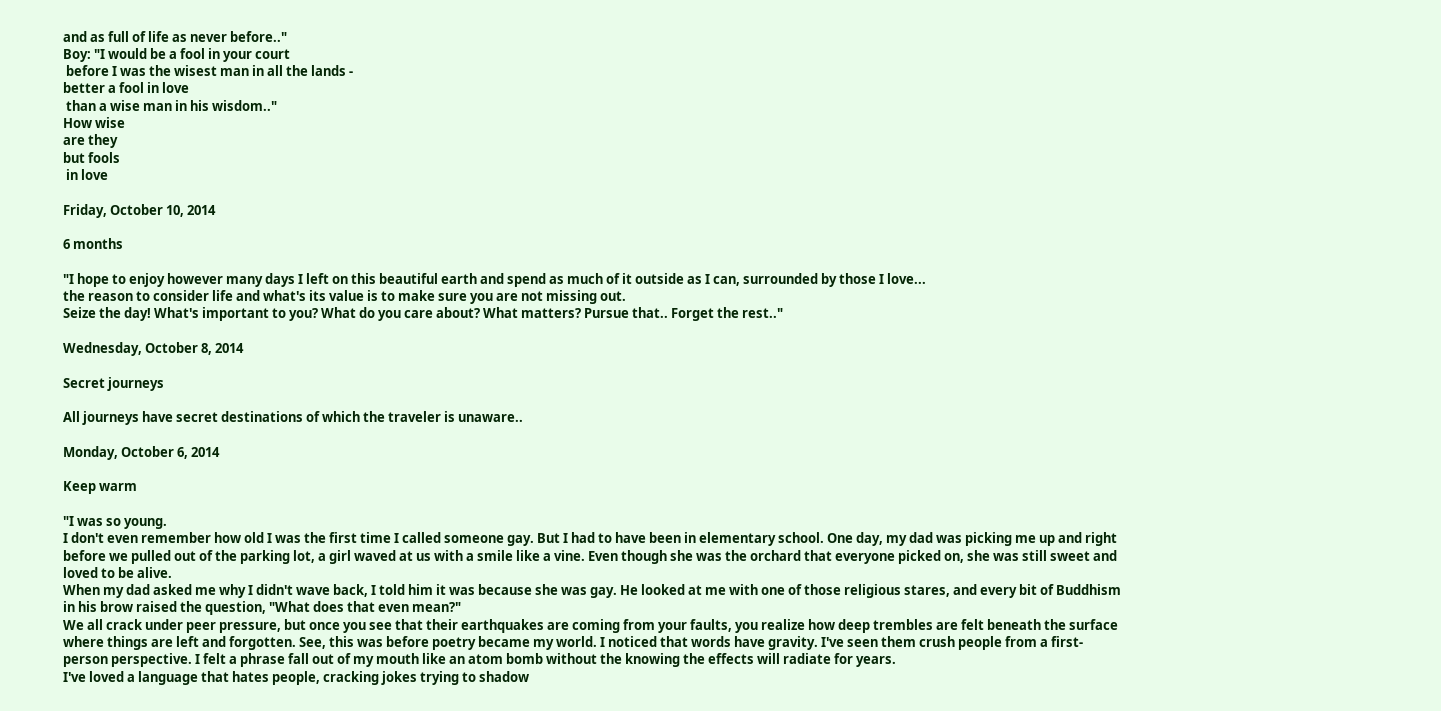and as full of life as never before.."
Boy: "I would be a fool in your court
 before I was the wisest man in all the lands -
better a fool in love
 than a wise man in his wisdom.."
How wise
are they
but fools
 in love

Friday, October 10, 2014

6 months

"I hope to enjoy however many days I left on this beautiful earth and spend as much of it outside as I can, surrounded by those I love...
the reason to consider life and what's its value is to make sure you are not missing out.
Seize the day! What's important to you? What do you care about? What matters? Pursue that.. Forget the rest.."

Wednesday, October 8, 2014

Secret journeys

All journeys have secret destinations of which the traveler is unaware..

Monday, October 6, 2014

Keep warm

"I was so young.
I don't even remember how old I was the first time I called someone gay. But I had to have been in elementary school. One day, my dad was picking me up and right before we pulled out of the parking lot, a girl waved at us with a smile like a vine. Even though she was the orchard that everyone picked on, she was still sweet and loved to be alive.
When my dad asked me why I didn't wave back, I told him it was because she was gay. He looked at me with one of those religious stares, and every bit of Buddhism in his brow raised the question, "What does that even mean?"
We all crack under peer pressure, but once you see that their earthquakes are coming from your faults, you realize how deep trembles are felt beneath the surface where things are left and forgotten. See, this was before poetry became my world. I noticed that words have gravity. I've seen them crush people from a first-person perspective. I felt a phrase fall out of my mouth like an atom bomb without the knowing the effects will radiate for years.
I've loved a language that hates people, cracking jokes trying to shadow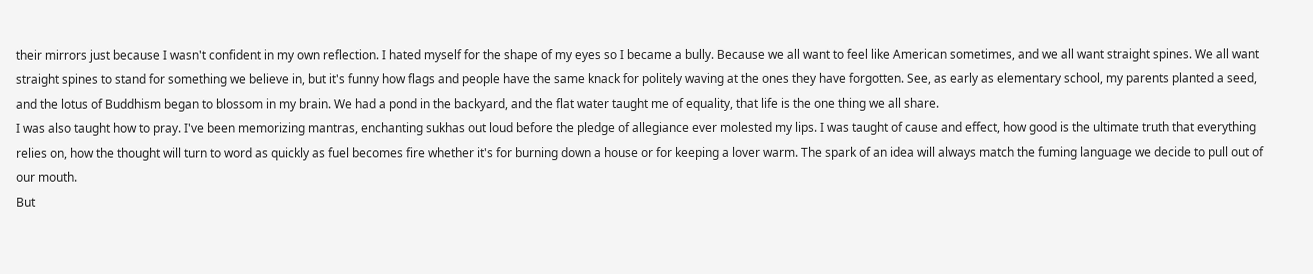their mirrors just because I wasn't confident in my own reflection. I hated myself for the shape of my eyes so I became a bully. Because we all want to feel like American sometimes, and we all want straight spines. We all want straight spines to stand for something we believe in, but it's funny how flags and people have the same knack for politely waving at the ones they have forgotten. See, as early as elementary school, my parents planted a seed, and the lotus of Buddhism began to blossom in my brain. We had a pond in the backyard, and the flat water taught me of equality, that life is the one thing we all share.
I was also taught how to pray. I've been memorizing mantras, enchanting sukhas out loud before the pledge of allegiance ever molested my lips. I was taught of cause and effect, how good is the ultimate truth that everything relies on, how the thought will turn to word as quickly as fuel becomes fire whether it's for burning down a house or for keeping a lover warm. The spark of an idea will always match the fuming language we decide to pull out of our mouth.
But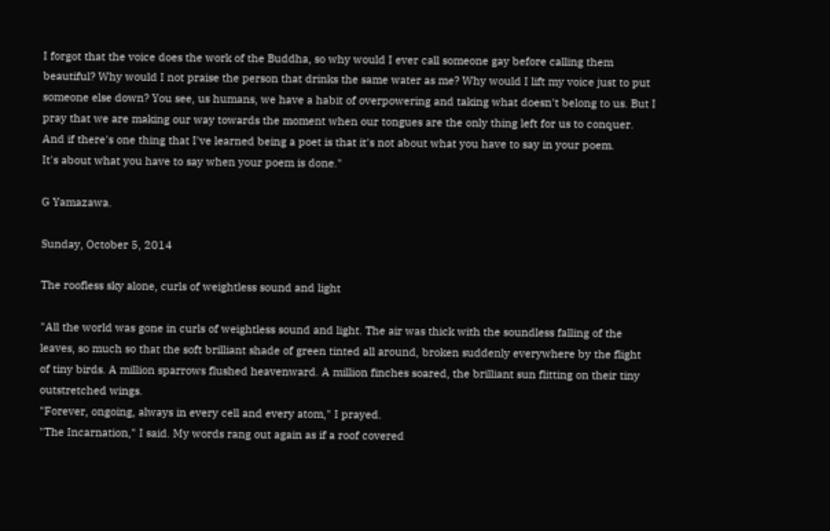I forgot that the voice does the work of the Buddha, so why would I ever call someone gay before calling them beautiful? Why would I not praise the person that drinks the same water as me? Why would I lift my voice just to put someone else down? You see, us humans, we have a habit of overpowering and taking what doesn't belong to us. But I pray that we are making our way towards the moment when our tongues are the only thing left for us to conquer. And if there's one thing that I've learned being a poet is that it's not about what you have to say in your poem.
It's about what you have to say when your poem is done."

G Yamazawa.

Sunday, October 5, 2014

The roofless sky alone, curls of weightless sound and light

"All the world was gone in curls of weightless sound and light. The air was thick with the soundless falling of the leaves, so much so that the soft brilliant shade of green tinted all around, broken suddenly everywhere by the flight of tiny birds. A million sparrows flushed heavenward. A million finches soared, the brilliant sun flitting on their tiny outstretched wings.
"Forever, ongoing, always in every cell and every atom," I prayed.
"The Incarnation," I said. My words rang out again as if a roof covered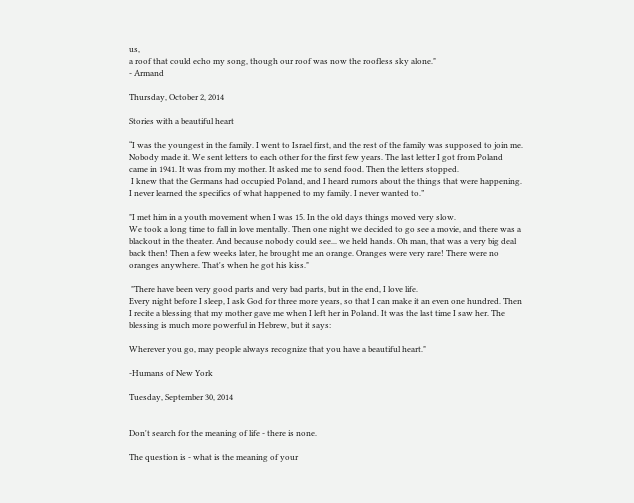us,
a roof that could echo my song, though our roof was now the roofless sky alone."
- Armand

Thursday, October 2, 2014

Stories with a beautiful heart

“I was the youngest in the family. I went to Israel first, and the rest of the family was supposed to join me. Nobody made it. We sent letters to each other for the first few years. The last letter I got from Poland came in 1941. It was from my mother. It asked me to send food. Then the letters stopped.
 I knew that the Germans had occupied Poland, and I heard rumors about the things that were happening. I never learned the specifics of what happened to my family. I never wanted to.”

"I met him in a youth movement when I was 15. In the old days things moved very slow.
We took a long time to fall in love mentally. Then one night we decided to go see a movie, and there was a blackout in the theater. And because nobody could see... we held hands. Oh man, that was a very big deal back then! Then a few weeks later, he brought me an orange. Oranges were very rare! There were no oranges anywhere. That's when he got his kiss."

 "There have been very good parts and very bad parts, but in the end, I love life.
Every night before I sleep, I ask God for three more years, so that I can make it an even one hundred. Then I recite a blessing that my mother gave me when I left her in Poland. It was the last time I saw her. The blessing is much more powerful in Hebrew, but it says:

Wherever you go, may people always recognize that you have a beautiful heart."

-Humans of New York

Tuesday, September 30, 2014


Don't search for the meaning of life - there is none.

The question is - what is the meaning of your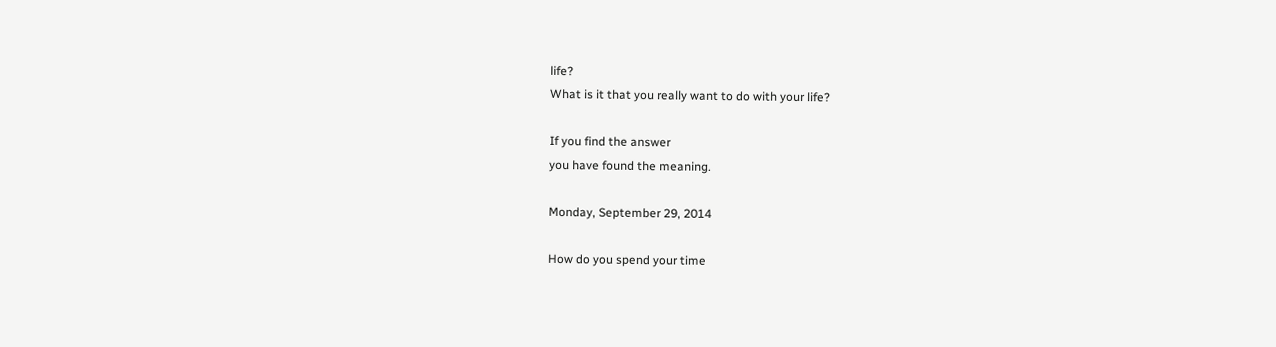life?
What is it that you really want to do with your life?

If you find the answer
you have found the meaning.

Monday, September 29, 2014

How do you spend your time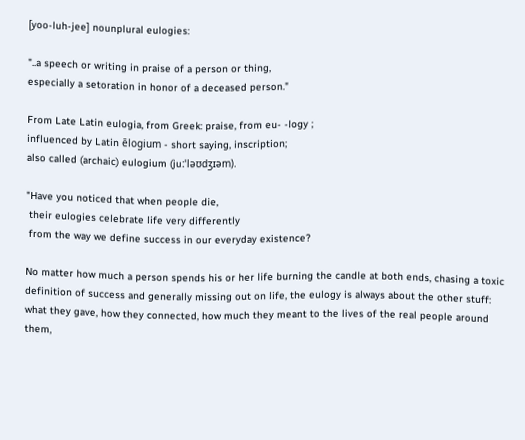[yoo-luh-jee] nounplural eulogies:

"..a speech or writing in praise of a person or thing,
especially a setoration in honor of a deceased person."

From Late Latin eulogia, from Greek: praise, from eu- -logy ;
influenced by Latin ēlogium - short saying, inscription;
also called (archaic) eulogium (juːˈləʊdʒɪəm).

"Have you noticed that when people die,
 their eulogies celebrate life very differently
 from the way we define success in our everyday existence?

No matter how much a person spends his or her life burning the candle at both ends, chasing a toxic definition of success and generally missing out on life, the eulogy is always about the other stuff: what they gave, how they connected, how much they meant to the lives of the real people around them,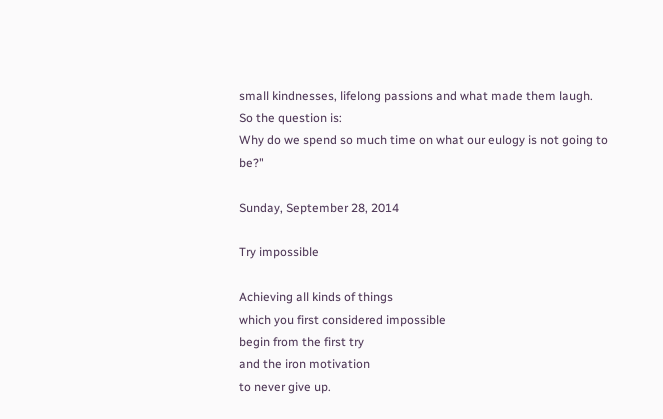small kindnesses, lifelong passions and what made them laugh.
So the question is:
Why do we spend so much time on what our eulogy is not going to be?"

Sunday, September 28, 2014

Try impossible

Achieving all kinds of things
which you first considered impossible
begin from the first try
and the iron motivation
to never give up.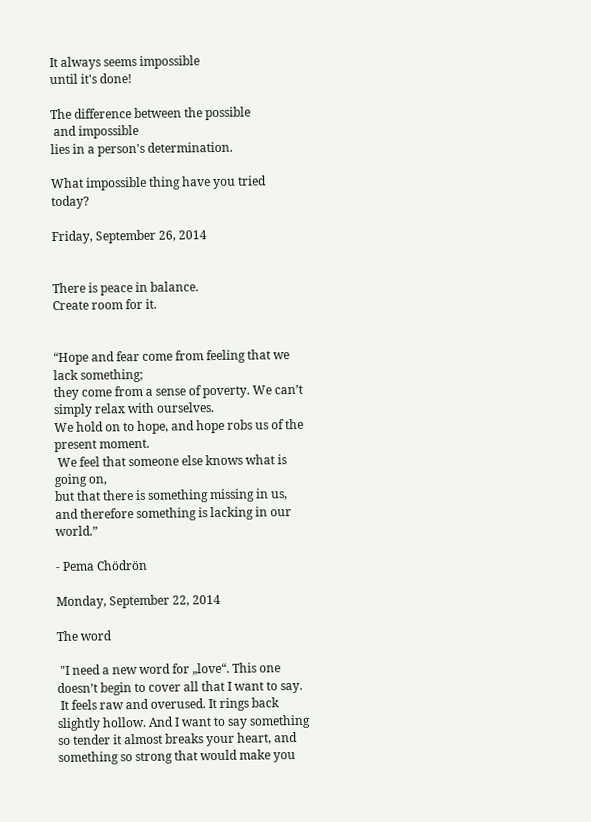It always seems impossible
until it's done!

The difference between the possible
 and impossible
lies in a person's determination.

What impossible thing have you tried today?

Friday, September 26, 2014


There is peace in balance.
Create room for it.


“Hope and fear come from feeling that we lack something;
they come from a sense of poverty. We can’t simply relax with ourselves.
We hold on to hope, and hope robs us of the present moment.
 We feel that someone else knows what is going on,
but that there is something missing in us,
and therefore something is lacking in our world.”

- Pema Chödrön

Monday, September 22, 2014

The word

 "I need a new word for „love“. This one doesn’t begin to cover all that I want to say.
 It feels raw and overused. It rings back slightly hollow. And I want to say something so tender it almost breaks your heart, and something so strong that would make you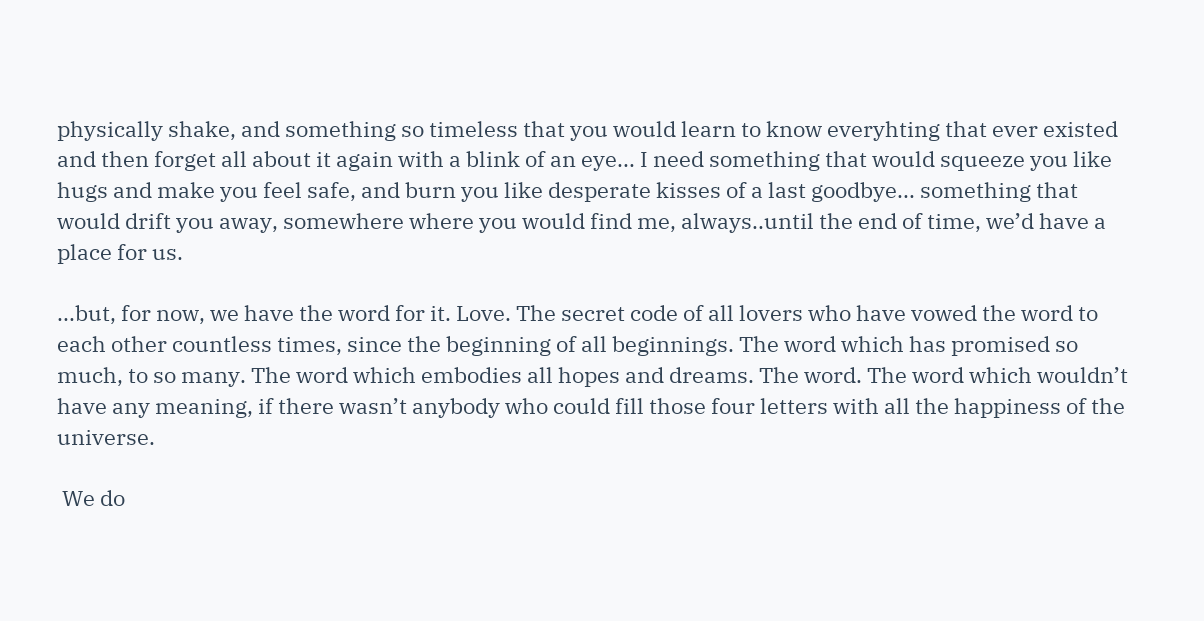physically shake, and something so timeless that you would learn to know everyhting that ever existed and then forget all about it again with a blink of an eye... I need something that would squeeze you like hugs and make you feel safe, and burn you like desperate kisses of a last goodbye... something that would drift you away, somewhere where you would find me, always..until the end of time, we’d have a place for us.

...but, for now, we have the word for it. Love. The secret code of all lovers who have vowed the word to each other countless times, since the beginning of all beginnings. The word which has promised so much, to so many. The word which embodies all hopes and dreams. The word. The word which wouldn’t have any meaning, if there wasn’t anybody who could fill those four letters with all the happiness of the universe.

 We do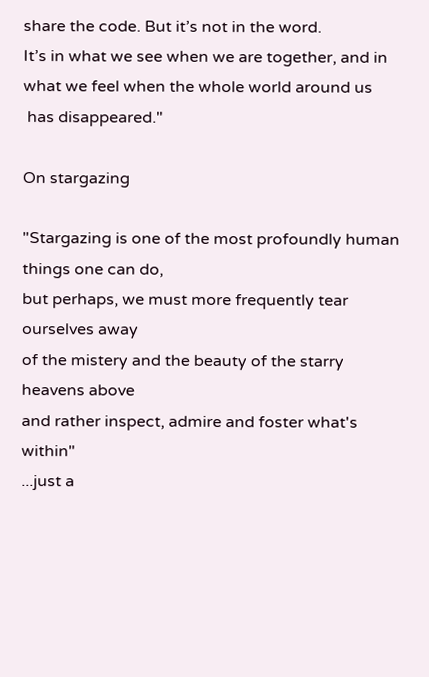share the code. But it’s not in the word.
It’s in what we see when we are together, and in what we feel when the whole world around us
 has disappeared."

On stargazing

"Stargazing is one of the most profoundly human things one can do,
but perhaps, we must more frequently tear ourselves away
of the mistery and the beauty of the starry heavens above
and rather inspect, admire and foster what's within"
...just a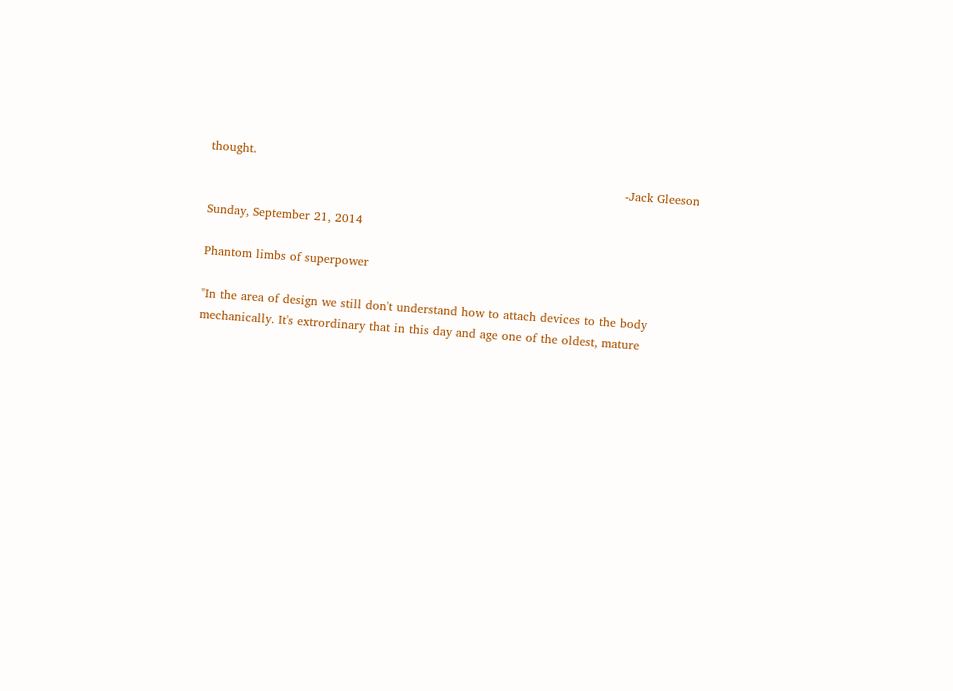thought.
                                                                                                        -Jack Gleeson

Sunday, September 21, 2014

Phantom limbs of superpower

"In the area of design we still don't understand how to attach devices to the body mechanically. It's extrordinary that in this day and age one of the oldest, mature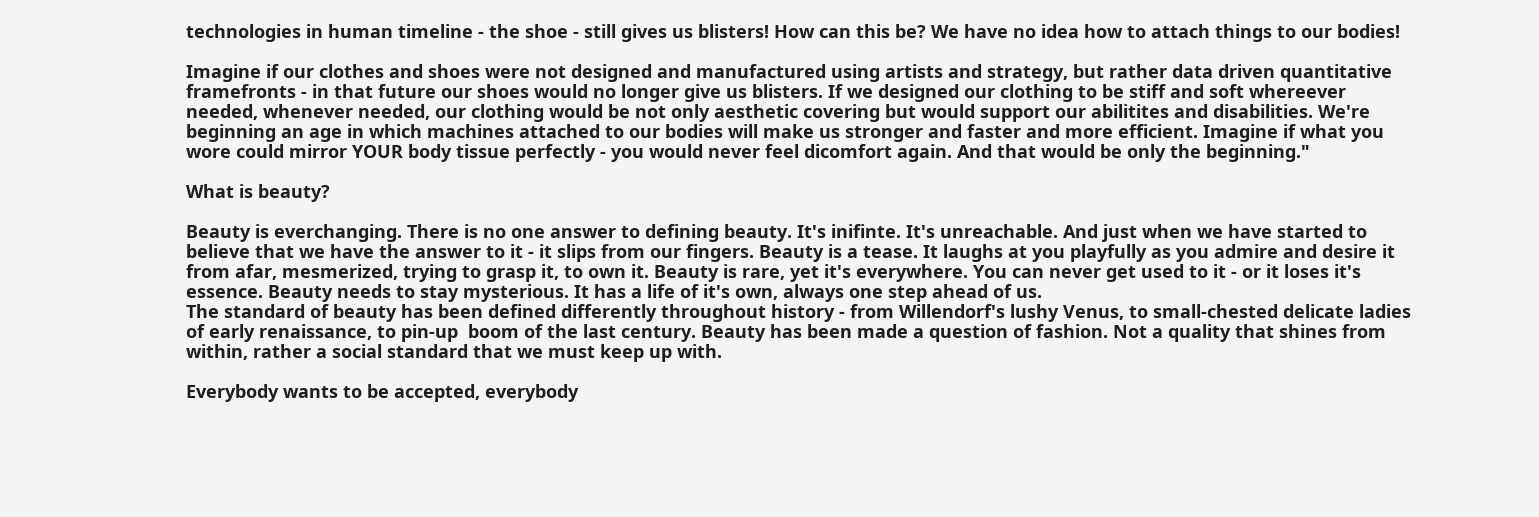technologies in human timeline - the shoe - still gives us blisters! How can this be? We have no idea how to attach things to our bodies!

Imagine if our clothes and shoes were not designed and manufactured using artists and strategy, but rather data driven quantitative framefronts - in that future our shoes would no longer give us blisters. If we designed our clothing to be stiff and soft whereever needed, whenever needed, our clothing would be not only aesthetic covering but would support our abilitites and disabilities. We're beginning an age in which machines attached to our bodies will make us stronger and faster and more efficient. Imagine if what you wore could mirror YOUR body tissue perfectly - you would never feel dicomfort again. And that would be only the beginning."

What is beauty?

Beauty is everchanging. There is no one answer to defining beauty. It's inifinte. It's unreachable. And just when we have started to believe that we have the answer to it - it slips from our fingers. Beauty is a tease. It laughs at you playfully as you admire and desire it from afar, mesmerized, trying to grasp it, to own it. Beauty is rare, yet it's everywhere. You can never get used to it - or it loses it's essence. Beauty needs to stay mysterious. It has a life of it's own, always one step ahead of us.
The standard of beauty has been defined differently throughout history - from Willendorf's lushy Venus, to small-chested delicate ladies of early renaissance, to pin-up  boom of the last century. Beauty has been made a question of fashion. Not a quality that shines from within, rather a social standard that we must keep up with.

Everybody wants to be accepted, everybody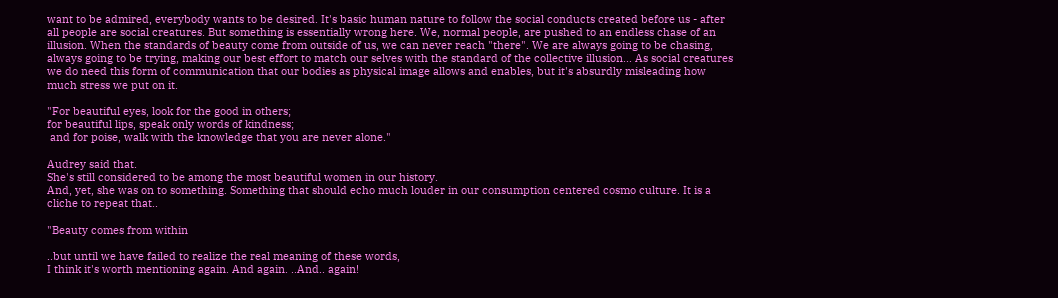want to be admired, everybody wants to be desired. It's basic human nature to follow the social conducts created before us - after all people are social creatures. But something is essentially wrong here. We, normal people, are pushed to an endless chase of an illusion. When the standards of beauty come from outside of us, we can never reach "there". We are always going to be chasing, always going to be trying, making our best effort to match our selves with the standard of the collective illusion... As social creatures we do need this form of communication that our bodies as physical image allows and enables, but it's absurdly misleading how much stress we put on it.

"For beautiful eyes, look for the good in others;
for beautiful lips, speak only words of kindness;
 and for poise, walk with the knowledge that you are never alone."

Audrey said that.
She's still considered to be among the most beautiful women in our history.
And, yet, she was on to something. Something that should echo much louder in our consumption centered cosmo culture. It is a cliche to repeat that..

"Beauty comes from within

..but until we have failed to realize the real meaning of these words,
I think it's worth mentioning again. And again. ..And.. again!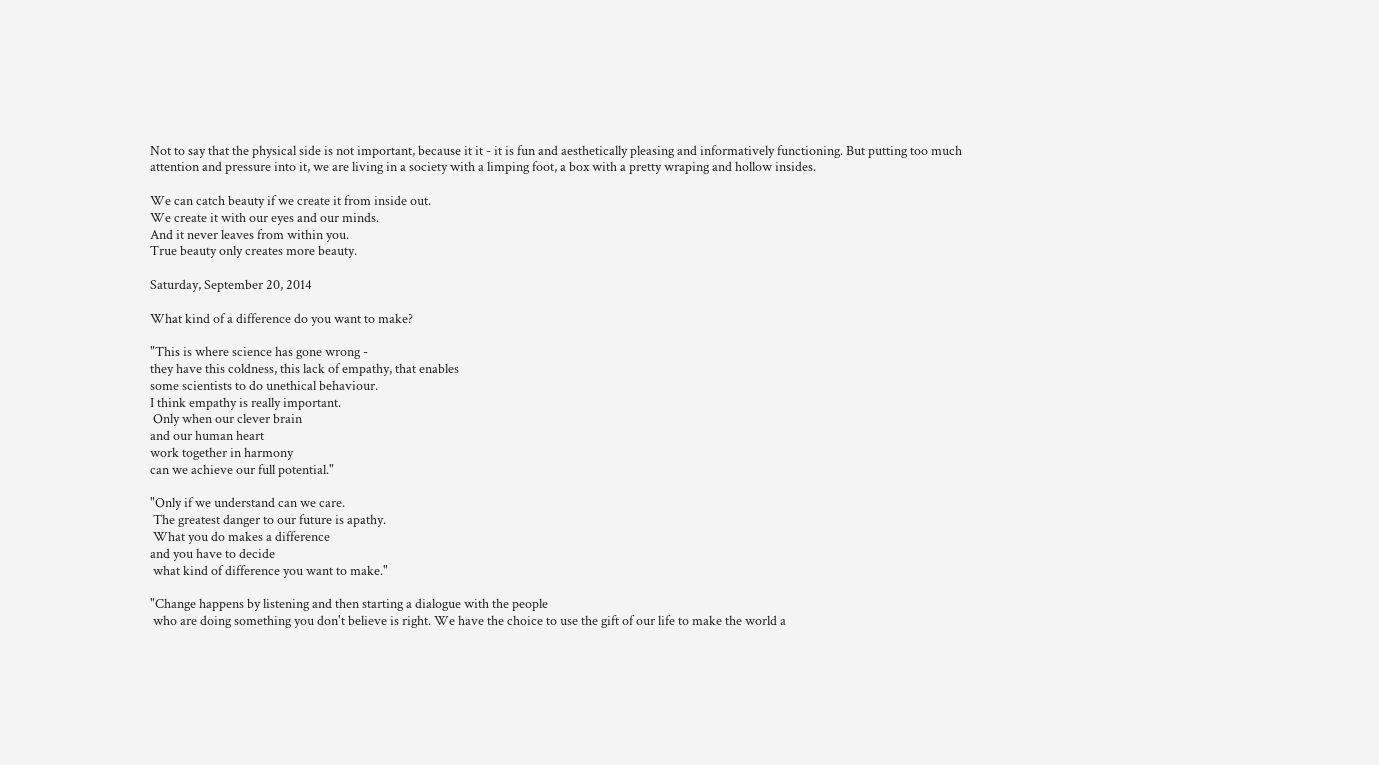Not to say that the physical side is not important, because it it - it is fun and aesthetically pleasing and informatively functioning. But putting too much attention and pressure into it, we are living in a society with a limping foot, a box with a pretty wraping and hollow insides.

We can catch beauty if we create it from inside out.
We create it with our eyes and our minds.
And it never leaves from within you.
True beauty only creates more beauty.

Saturday, September 20, 2014

What kind of a difference do you want to make?

"This is where science has gone wrong -
they have this coldness, this lack of empathy, that enables
some scientists to do unethical behaviour.
I think empathy is really important.
 Only when our clever brain
and our human heart
work together in harmony
can we achieve our full potential."

"Only if we understand can we care.
 The greatest danger to our future is apathy.
 What you do makes a difference
and you have to decide
 what kind of difference you want to make."

"Change happens by listening and then starting a dialogue with the people
 who are doing something you don't believe is right. We have the choice to use the gift of our life to make the world a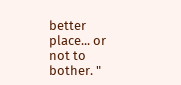better place... or not to bother. "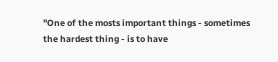"One of the mosts important things - sometimes the hardest thing - is to have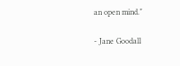an open mind."

- Jane Goodall